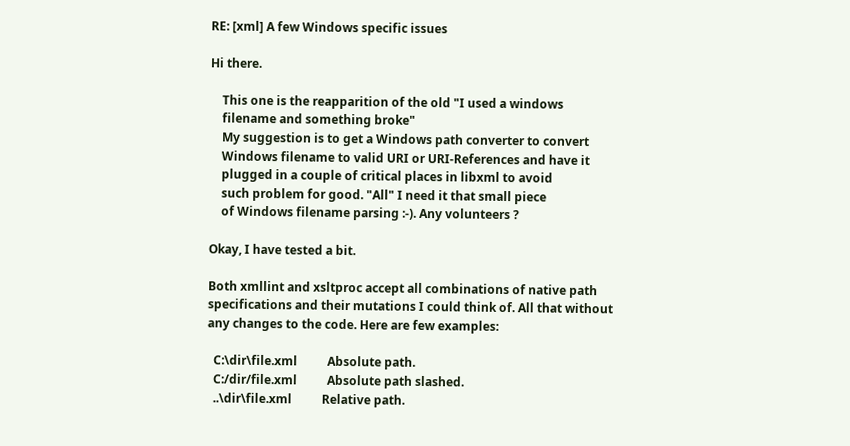RE: [xml] A few Windows specific issues

Hi there.

    This one is the reapparition of the old "I used a windows
    filename and something broke"
    My suggestion is to get a Windows path converter to convert
    Windows filename to valid URI or URI-References and have it
    plugged in a couple of critical places in libxml to avoid
    such problem for good. "All" I need it that small piece
    of Windows filename parsing :-). Any volunteers ?

Okay, I have tested a bit.

Both xmllint and xsltproc accept all combinations of native path
specifications and their mutations I could think of. All that without
any changes to the code. Here are few examples:

  C:\dir\file.xml          Absolute path.
  C:/dir/file.xml          Absolute path slashed.
  ..\dir\file.xml          Relative path.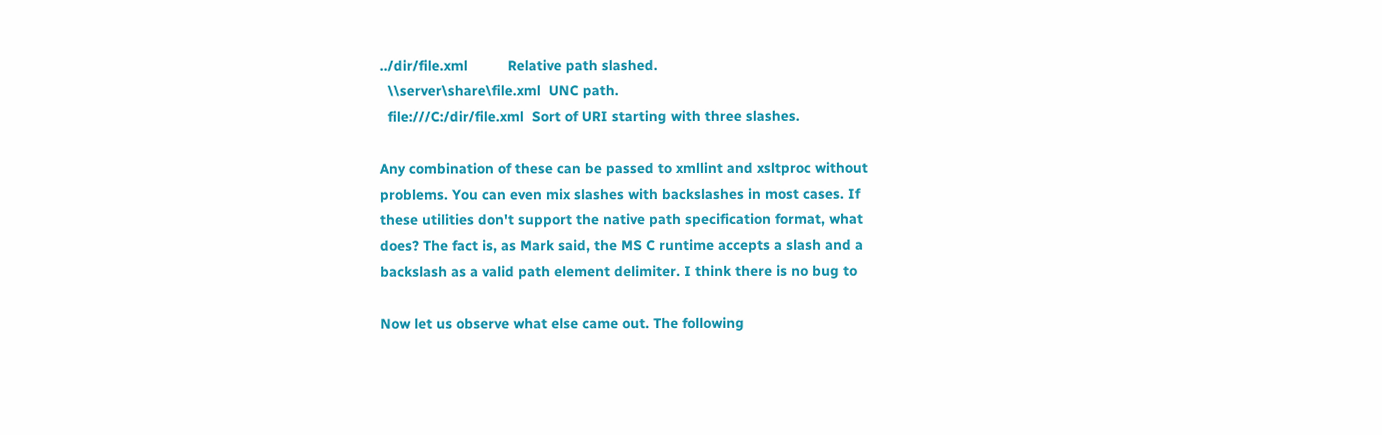../dir/file.xml          Relative path slashed.
  \\server\share\file.xml  UNC path.
  file:///C:/dir/file.xml  Sort of URI starting with three slashes.

Any combination of these can be passed to xmllint and xsltproc without
problems. You can even mix slashes with backslashes in most cases. If
these utilities don't support the native path specification format, what
does? The fact is, as Mark said, the MS C runtime accepts a slash and a
backslash as a valid path element delimiter. I think there is no bug to

Now let us observe what else came out. The following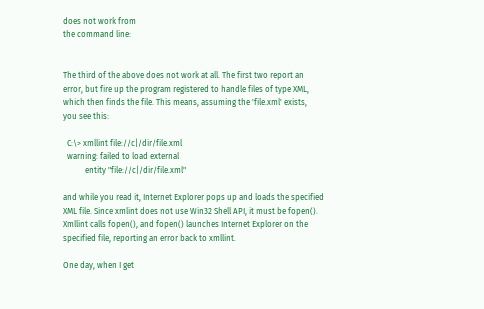does not work from
the command line:


The third of the above does not work at all. The first two report an
error, but fire up the program registered to handle files of type XML,
which then finds the file. This means, assuming the 'file.xml' exists,
you see this:

  C:\> xmllint file://c|/dir/file.xml
  warning: failed to load external
           entity "file://c|/dir/file.xml"

and while you read it, Internet Explorer pops up and loads the specified
XML file. Since xmlint does not use Win32 Shell API, it must be fopen().
Xmllint calls fopen(), and fopen() launches Internet Explorer on the
specified file, reporting an error back to xmllint.

One day, when I get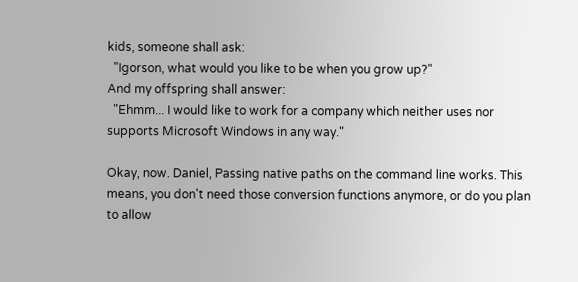kids, someone shall ask:
  "Igorson, what would you like to be when you grow up?"
And my offspring shall answer:
  "Ehmm... I would like to work for a company which neither uses nor
supports Microsoft Windows in any way."

Okay, now. Daniel, Passing native paths on the command line works. This
means, you don't need those conversion functions anymore, or do you plan
to allow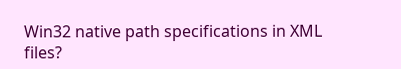Win32 native path specifications in XML files?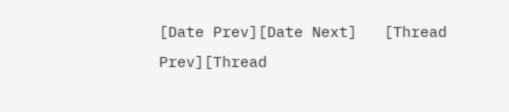[Date Prev][Date Next]   [Thread Prev][Thread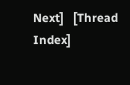Next]   [Thread Index]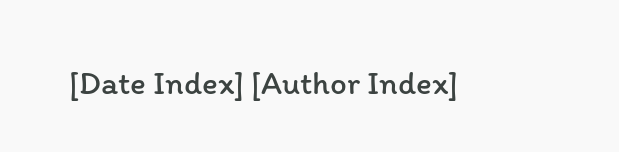[Date Index] [Author Index]